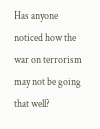Has anyone noticed how the war on terrorism may not be going that well?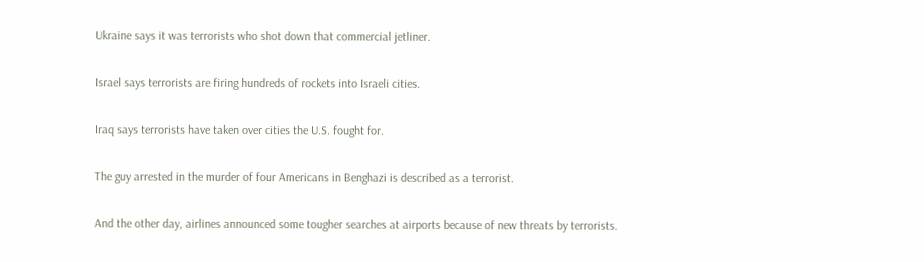Ukraine says it was terrorists who shot down that commercial jetliner.

Israel says terrorists are firing hundreds of rockets into Israeli cities.

Iraq says terrorists have taken over cities the U.S. fought for.

The guy arrested in the murder of four Americans in Benghazi is described as a terrorist.

And the other day, airlines announced some tougher searches at airports because of new threats by terrorists.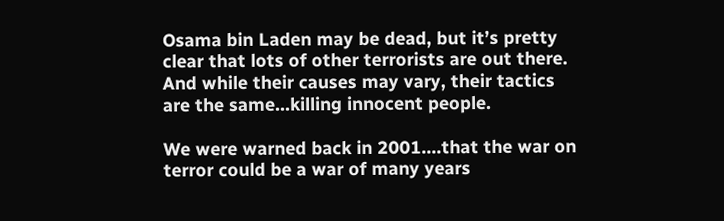Osama bin Laden may be dead, but it’s pretty clear that lots of other terrorists are out there.  And while their causes may vary, their tactics are the same...killing innocent people.

We were warned back in 2001….that the war on terror could be a war of many years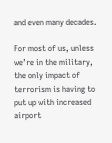and even many decades.

For most of us, unless we’re in the military, the only impact of terrorism is having to put up with increased airport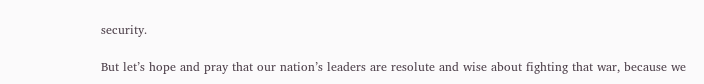security.

But let’s hope and pray that our nation’s leaders are resolute and wise about fighting that war, because we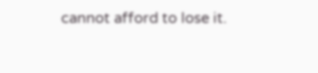cannot afford to lose it.